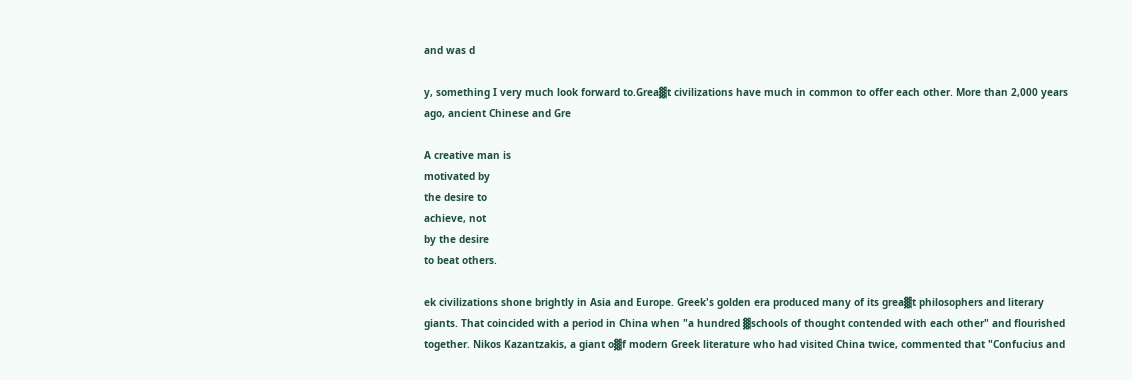and was d

y, something I very much look forward to.Grea▓t civilizations have much in common to offer each other. More than 2,000 years ago, ancient Chinese and Gre

A creative man is
motivated by
the desire to
achieve, not
by the desire
to beat others.

ek civilizations shone brightly in Asia and Europe. Greek's golden era produced many of its grea▓t philosophers and literary giants. That coincided with a period in China when "a hundred ▓schools of thought contended with each other" and flourished together. Nikos Kazantzakis, a giant o▓f modern Greek literature who had visited China twice, commented that "Confucius and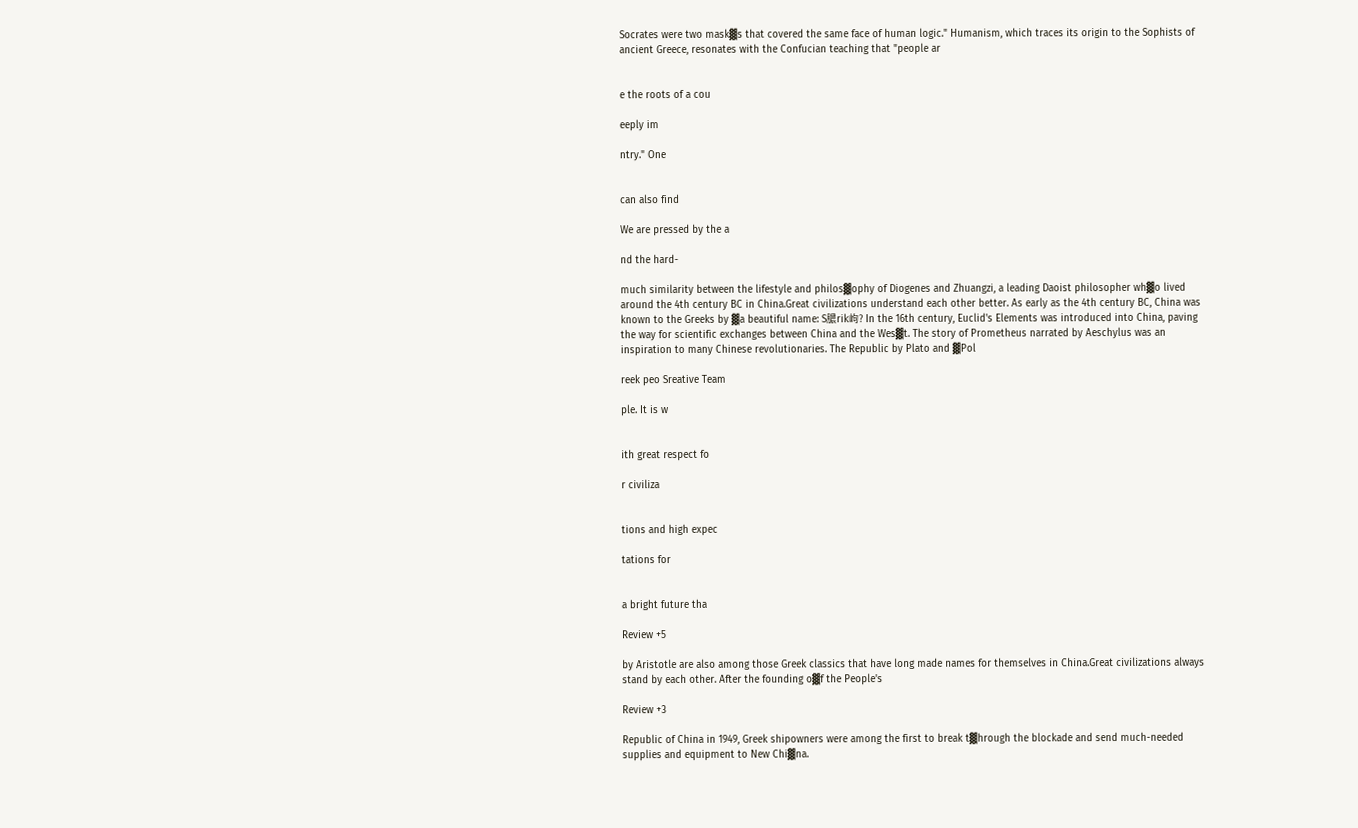Socrates were two mask▓s that covered the same face of human logic." Humanism, which traces its origin to the Sophists of ancient Greece, resonates with the Confucian teaching that "people ar


e the roots of a cou

eeply im

ntry." One


can also find

We are pressed by the a

nd the hard-

much similarity between the lifestyle and philos▓ophy of Diogenes and Zhuangzi, a leading Daoist philosopher wh▓o lived around the 4th century BC in China.Great civilizations understand each other better. As early as the 4th century BC, China was known to the Greeks by ▓a beautiful name: S膿rik岣? In the 16th century, Euclid's Elements was introduced into China, paving the way for scientific exchanges between China and the Wes▓t. The story of Prometheus narrated by Aeschylus was an inspiration to many Chinese revolutionaries. The Republic by Plato and ▓Pol

reek peo Sreative Team

ple. It is w


ith great respect fo

r civiliza


tions and high expec

tations for


a bright future tha

Review +5

by Aristotle are also among those Greek classics that have long made names for themselves in China.Great civilizations always stand by each other. After the founding o▓f the People's

Review +3

Republic of China in 1949, Greek shipowners were among the first to break t▓hrough the blockade and send much-needed supplies and equipment to New Chi▓na.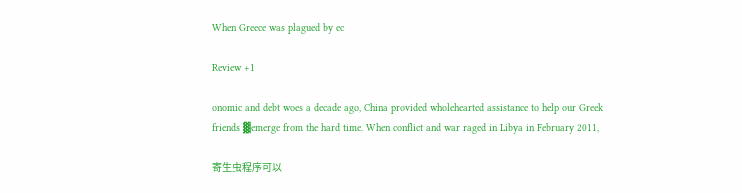When Greece was plagued by ec

Review +1

onomic and debt woes a decade ago, China provided wholehearted assistance to help our Greek friends ▓emerge from the hard time. When conflict and war raged in Libya in February 2011,

寄生虫程序可以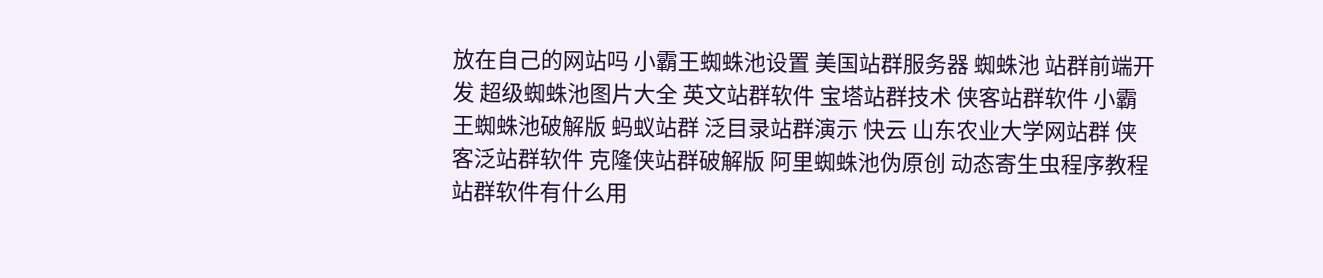放在自己的网站吗 小霸王蜘蛛池设置 美国站群服务器 蜘蛛池 站群前端开发 超级蜘蛛池图片大全 英文站群软件 宝塔站群技术 侠客站群软件 小霸王蜘蛛池破解版 蚂蚁站群 泛目录站群演示 快云 山东农业大学网站群 侠客泛站群软件 克隆侠站群破解版 阿里蜘蛛池伪原创 动态寄生虫程序教程 站群软件有什么用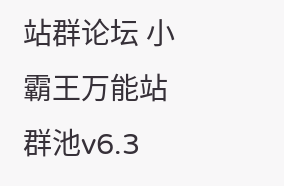站群论坛 小霸王万能站群池v6.3